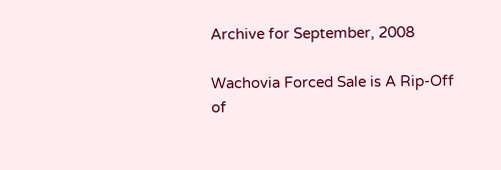Archive for September, 2008

Wachovia Forced Sale is A Rip-Off of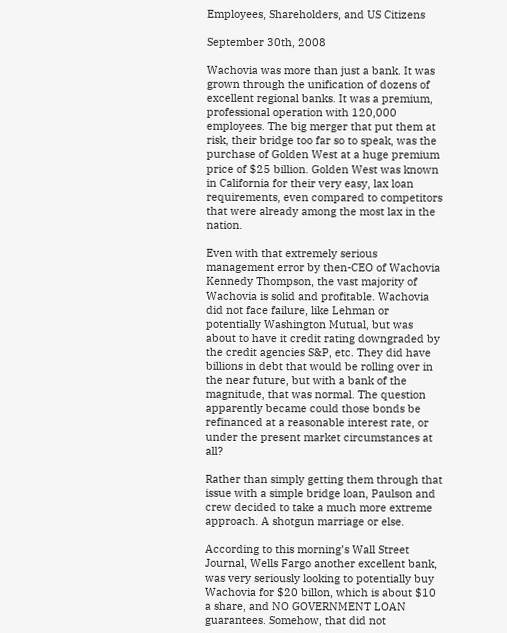Employees, Shareholders, and US Citizens

September 30th, 2008

Wachovia was more than just a bank. It was grown through the unification of dozens of excellent regional banks. It was a premium, professional operation with 120,000 employees. The big merger that put them at risk, their bridge too far so to speak, was the purchase of Golden West at a huge premium price of $25 billion. Golden West was known in California for their very easy, lax loan requirements, even compared to competitors that were already among the most lax in the nation.

Even with that extremely serious management error by then-CEO of Wachovia Kennedy Thompson, the vast majority of Wachovia is solid and profitable. Wachovia did not face failure, like Lehman or potentially Washington Mutual, but was about to have it credit rating downgraded by the credit agencies S&P, etc. They did have billions in debt that would be rolling over in the near future, but with a bank of the magnitude, that was normal. The question apparently became could those bonds be refinanced at a reasonable interest rate, or under the present market circumstances at all?

Rather than simply getting them through that issue with a simple bridge loan, Paulson and crew decided to take a much more extreme approach. A shotgun marriage or else.

According to this morning’s Wall Street Journal, Wells Fargo another excellent bank, was very seriously looking to potentially buy Wachovia for $20 billon, which is about $10 a share, and NO GOVERNMENT LOAN guarantees. Somehow, that did not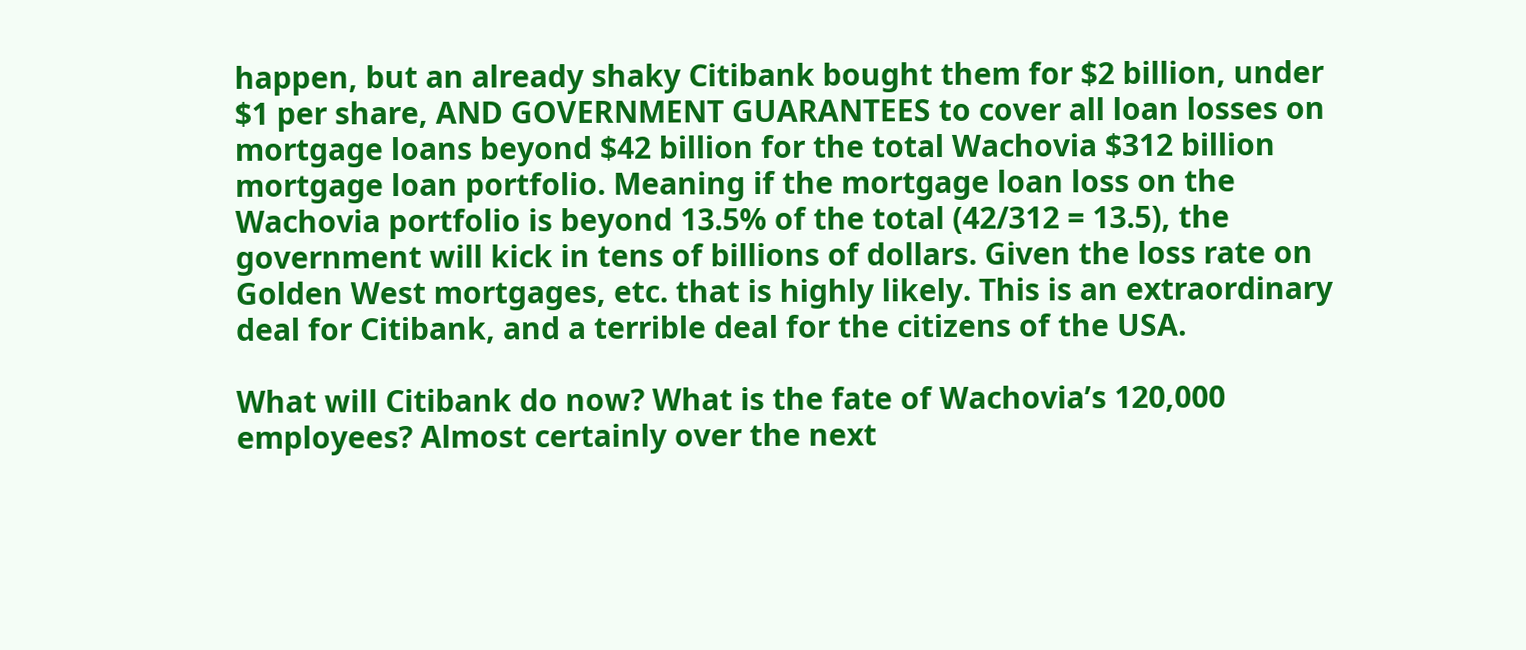happen, but an already shaky Citibank bought them for $2 billion, under $1 per share, AND GOVERNMENT GUARANTEES to cover all loan losses on mortgage loans beyond $42 billion for the total Wachovia $312 billion mortgage loan portfolio. Meaning if the mortgage loan loss on the Wachovia portfolio is beyond 13.5% of the total (42/312 = 13.5), the government will kick in tens of billions of dollars. Given the loss rate on Golden West mortgages, etc. that is highly likely. This is an extraordinary deal for Citibank, and a terrible deal for the citizens of the USA.

What will Citibank do now? What is the fate of Wachovia’s 120,000 employees? Almost certainly over the next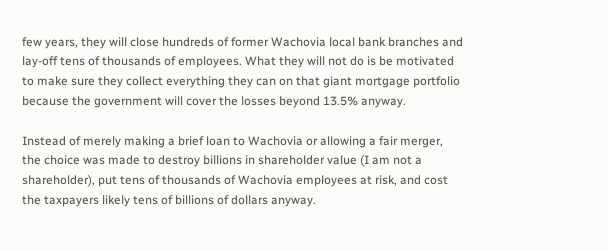few years, they will close hundreds of former Wachovia local bank branches and lay-off tens of thousands of employees. What they will not do is be motivated to make sure they collect everything they can on that giant mortgage portfolio because the government will cover the losses beyond 13.5% anyway.

Instead of merely making a brief loan to Wachovia or allowing a fair merger, the choice was made to destroy billions in shareholder value (I am not a shareholder), put tens of thousands of Wachovia employees at risk, and cost the taxpayers likely tens of billions of dollars anyway.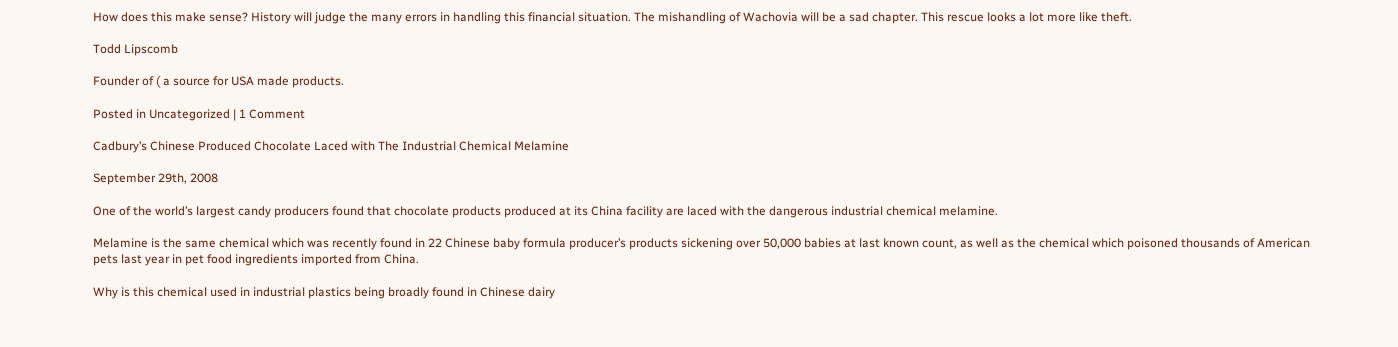How does this make sense? History will judge the many errors in handling this financial situation. The mishandling of Wachovia will be a sad chapter. This rescue looks a lot more like theft.

Todd Lipscomb

Founder of ( a source for USA made products.

Posted in Uncategorized | 1 Comment

Cadbury’s Chinese Produced Chocolate Laced with The Industrial Chemical Melamine

September 29th, 2008

One of the world’s largest candy producers found that chocolate products produced at its China facility are laced with the dangerous industrial chemical melamine.

Melamine is the same chemical which was recently found in 22 Chinese baby formula producer’s products sickening over 50,000 babies at last known count, as well as the chemical which poisoned thousands of American pets last year in pet food ingredients imported from China.

Why is this chemical used in industrial plastics being broadly found in Chinese dairy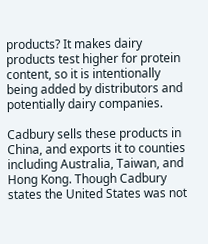products? It makes dairy products test higher for protein content, so it is intentionally being added by distributors and potentially dairy companies.

Cadbury sells these products in China, and exports it to counties including Australia, Taiwan, and Hong Kong. Though Cadbury states the United States was not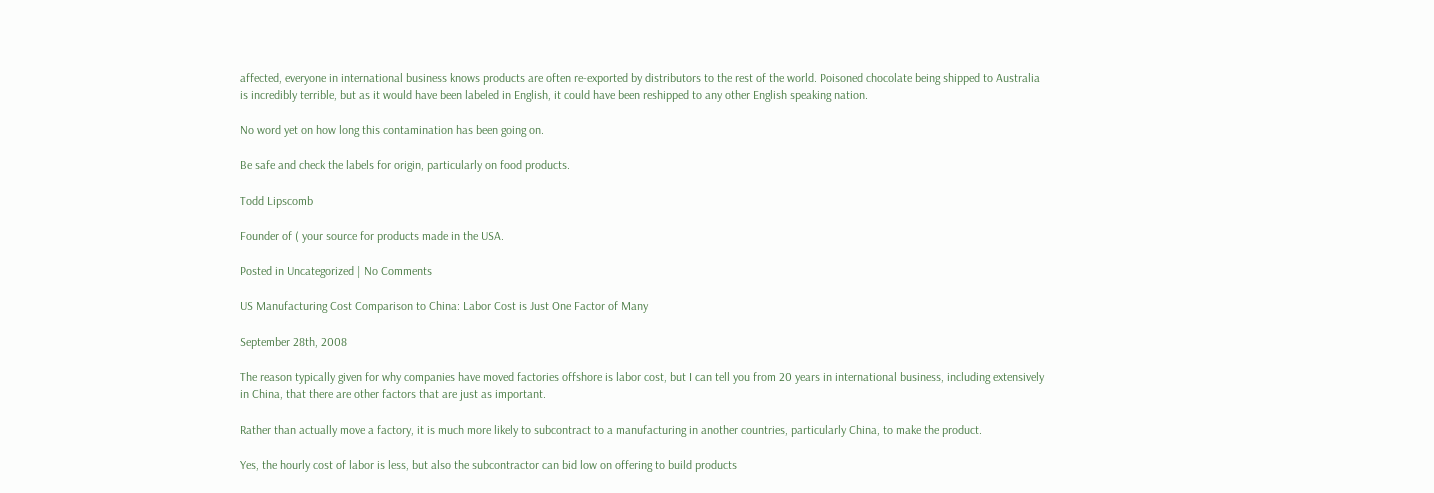affected, everyone in international business knows products are often re-exported by distributors to the rest of the world. Poisoned chocolate being shipped to Australia is incredibly terrible, but as it would have been labeled in English, it could have been reshipped to any other English speaking nation.

No word yet on how long this contamination has been going on.

Be safe and check the labels for origin, particularly on food products.

Todd Lipscomb

Founder of ( your source for products made in the USA.

Posted in Uncategorized | No Comments

US Manufacturing Cost Comparison to China: Labor Cost is Just One Factor of Many

September 28th, 2008

The reason typically given for why companies have moved factories offshore is labor cost, but I can tell you from 20 years in international business, including extensively in China, that there are other factors that are just as important.

Rather than actually move a factory, it is much more likely to subcontract to a manufacturing in another countries, particularly China, to make the product.

Yes, the hourly cost of labor is less, but also the subcontractor can bid low on offering to build products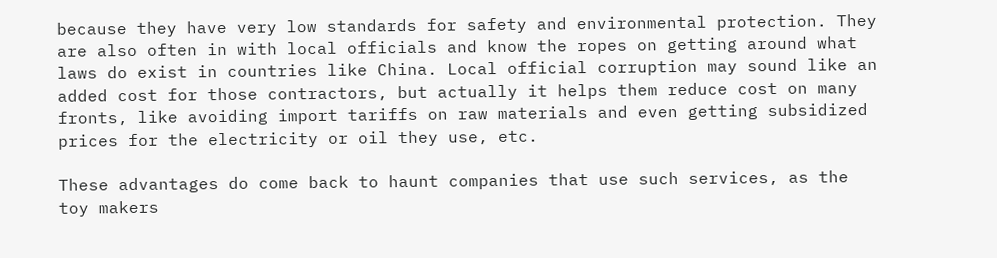because they have very low standards for safety and environmental protection. They are also often in with local officials and know the ropes on getting around what laws do exist in countries like China. Local official corruption may sound like an added cost for those contractors, but actually it helps them reduce cost on many fronts, like avoiding import tariffs on raw materials and even getting subsidized prices for the electricity or oil they use, etc.

These advantages do come back to haunt companies that use such services, as the toy makers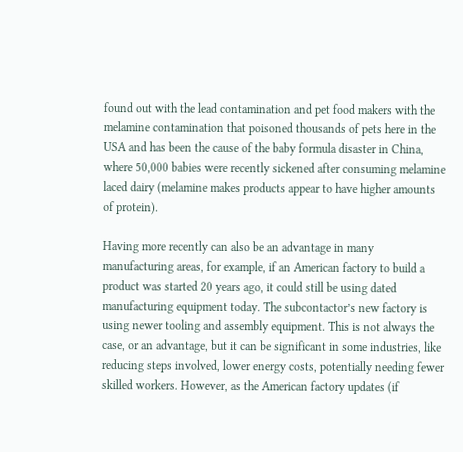found out with the lead contamination and pet food makers with the melamine contamination that poisoned thousands of pets here in the USA and has been the cause of the baby formula disaster in China, where 50,000 babies were recently sickened after consuming melamine laced dairy (melamine makes products appear to have higher amounts of protein).

Having more recently can also be an advantage in many manufacturing areas, for example, if an American factory to build a product was started 20 years ago, it could still be using dated manufacturing equipment today. The subcontactor’s new factory is using newer tooling and assembly equipment. This is not always the case, or an advantage, but it can be significant in some industries, like reducing steps involved, lower energy costs, potentially needing fewer skilled workers. However, as the American factory updates (if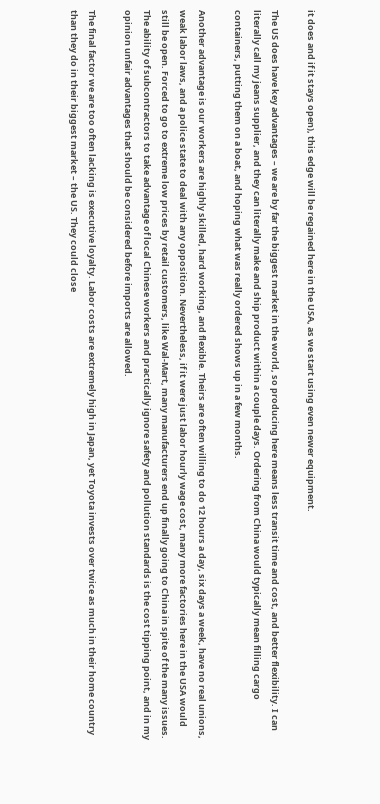it does and if it stays open), this edge will be regained here in the USA, as we start using even newer equipment.

The US does have key advantages – we are by far the biggest market in the world, so producing here means less transit time and cost, and better flexibility. I can literally call my jeans supplier, and they can literally make and ship product within a couple days. Ordering from China would typically mean filling cargo containers, putting them on a boat, and hoping what was really ordered shows up in a few months.

Another advantage is our workers are highly skilled, hard working, and flexible. Theirs are often willing to do 12 hours a day, six days a week, have no real unions, weak labor laws, and a police state to deal with any opposition. Nevertheless, if it were just labor hourly wage cost, many more factories here in the USA would still be open. Forced to go to extreme low prices by retail customers, like Wal-Mart, many manufacturers end up finally going to China in spite of the many issues. The ability of subcontractors to take advantage of local Chinese workers and practically ignore safety and pollution standards is the cost tipping point, and in my opinion unfair advantages that should be considered before imports are allowed.

The final factor we are too often lacking is executive loyalty. Labor costs are extremely high in Japan, yet Toyota invests over twice as much in their home country than they do in their biggest market – the US. They could close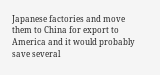Japanese factories and move them to China for export to America and it would probably save several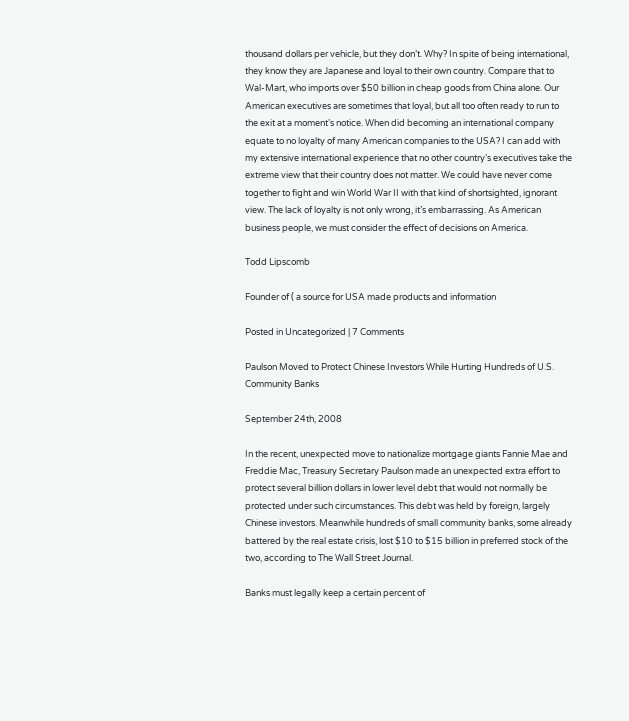thousand dollars per vehicle, but they don’t. Why? In spite of being international, they know they are Japanese and loyal to their own country. Compare that to Wal-Mart, who imports over $50 billion in cheap goods from China alone. Our American executives are sometimes that loyal, but all too often ready to run to the exit at a moment’s notice. When did becoming an international company equate to no loyalty of many American companies to the USA? I can add with my extensive international experience that no other country’s executives take the extreme view that their country does not matter. We could have never come together to fight and win World War II with that kind of shortsighted, ignorant view. The lack of loyalty is not only wrong, it’s embarrassing. As American business people, we must consider the effect of decisions on America.

Todd Lipscomb

Founder of ( a source for USA made products and information

Posted in Uncategorized | 7 Comments

Paulson Moved to Protect Chinese Investors While Hurting Hundreds of U.S. Community Banks

September 24th, 2008

In the recent, unexpected move to nationalize mortgage giants Fannie Mae and Freddie Mac, Treasury Secretary Paulson made an unexpected extra effort to protect several billion dollars in lower level debt that would not normally be protected under such circumstances. This debt was held by foreign, largely Chinese investors. Meanwhile hundreds of small community banks, some already battered by the real estate crisis, lost $10 to $15 billion in preferred stock of the two, according to The Wall Street Journal.

Banks must legally keep a certain percent of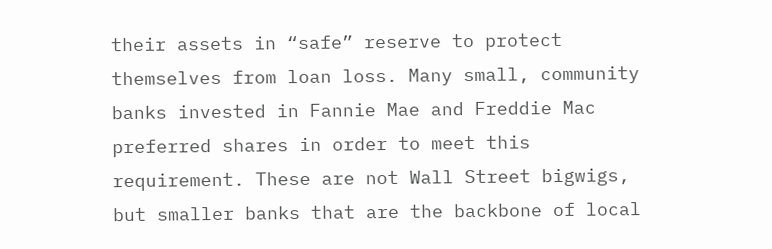their assets in “safe” reserve to protect themselves from loan loss. Many small, community banks invested in Fannie Mae and Freddie Mac preferred shares in order to meet this requirement. These are not Wall Street bigwigs, but smaller banks that are the backbone of local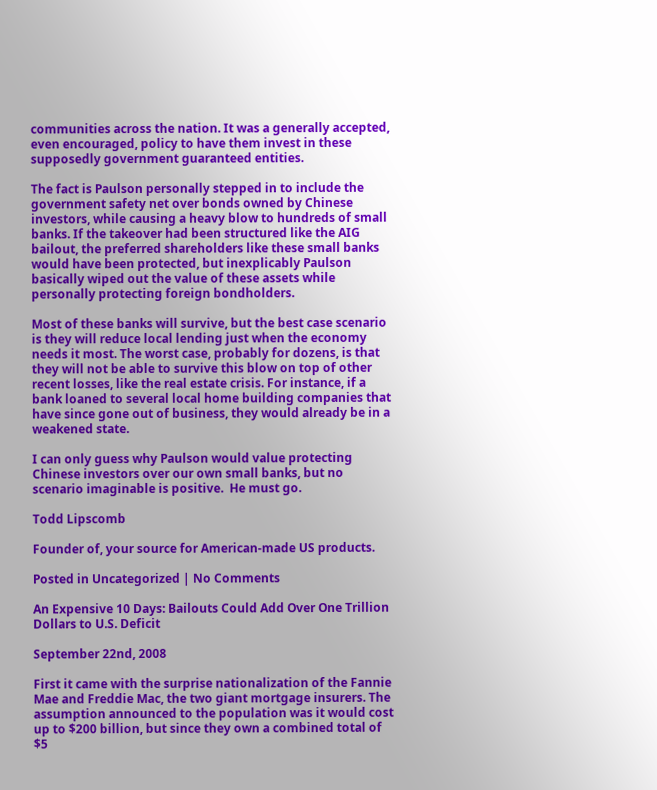communities across the nation. It was a generally accepted, even encouraged, policy to have them invest in these supposedly government guaranteed entities.

The fact is Paulson personally stepped in to include the government safety net over bonds owned by Chinese investors, while causing a heavy blow to hundreds of small banks. If the takeover had been structured like the AIG bailout, the preferred shareholders like these small banks would have been protected, but inexplicably Paulson basically wiped out the value of these assets while personally protecting foreign bondholders.

Most of these banks will survive, but the best case scenario is they will reduce local lending just when the economy needs it most. The worst case, probably for dozens, is that they will not be able to survive this blow on top of other recent losses, like the real estate crisis. For instance, if a bank loaned to several local home building companies that have since gone out of business, they would already be in a weakened state.

I can only guess why Paulson would value protecting Chinese investors over our own small banks, but no scenario imaginable is positive.  He must go.

Todd Lipscomb

Founder of, your source for American-made US products.

Posted in Uncategorized | No Comments

An Expensive 10 Days: Bailouts Could Add Over One Trillion Dollars to U.S. Deficit

September 22nd, 2008

First it came with the surprise nationalization of the Fannie Mae and Freddie Mac, the two giant mortgage insurers. The assumption announced to the population was it would cost up to $200 billion, but since they own a combined total of $5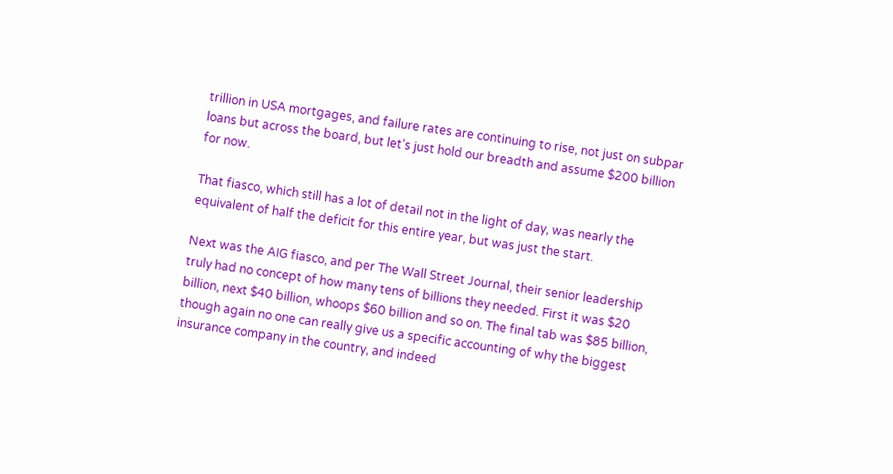trillion in USA mortgages, and failure rates are continuing to rise, not just on subpar loans but across the board, but let’s just hold our breadth and assume $200 billion for now.

That fiasco, which still has a lot of detail not in the light of day, was nearly the equivalent of half the deficit for this entire year, but was just the start.

Next was the AIG fiasco, and per The Wall Street Journal, their senior leadership truly had no concept of how many tens of billions they needed. First it was $20 billion, next $40 billion, whoops $60 billion and so on. The final tab was $85 billion, though again no one can really give us a specific accounting of why the biggest insurance company in the country, and indeed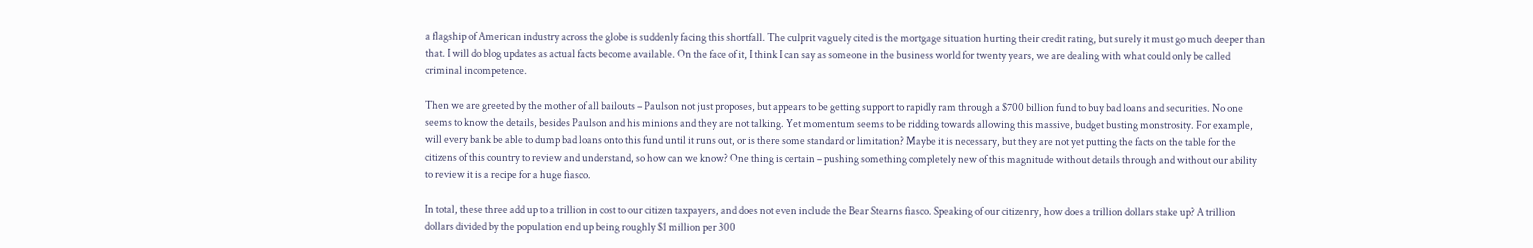a flagship of American industry across the globe is suddenly facing this shortfall. The culprit vaguely cited is the mortgage situation hurting their credit rating, but surely it must go much deeper than that. I will do blog updates as actual facts become available. On the face of it, I think I can say as someone in the business world for twenty years, we are dealing with what could only be called criminal incompetence.

Then we are greeted by the mother of all bailouts – Paulson not just proposes, but appears to be getting support to rapidly ram through a $700 billion fund to buy bad loans and securities. No one seems to know the details, besides Paulson and his minions and they are not talking. Yet momentum seems to be ridding towards allowing this massive, budget busting monstrosity. For example, will every bank be able to dump bad loans onto this fund until it runs out, or is there some standard or limitation? Maybe it is necessary, but they are not yet putting the facts on the table for the citizens of this country to review and understand, so how can we know? One thing is certain – pushing something completely new of this magnitude without details through and without our ability to review it is a recipe for a huge fiasco.

In total, these three add up to a trillion in cost to our citizen taxpayers, and does not even include the Bear Stearns fiasco. Speaking of our citizenry, how does a trillion dollars stake up? A trillion dollars divided by the population end up being roughly $1 million per 300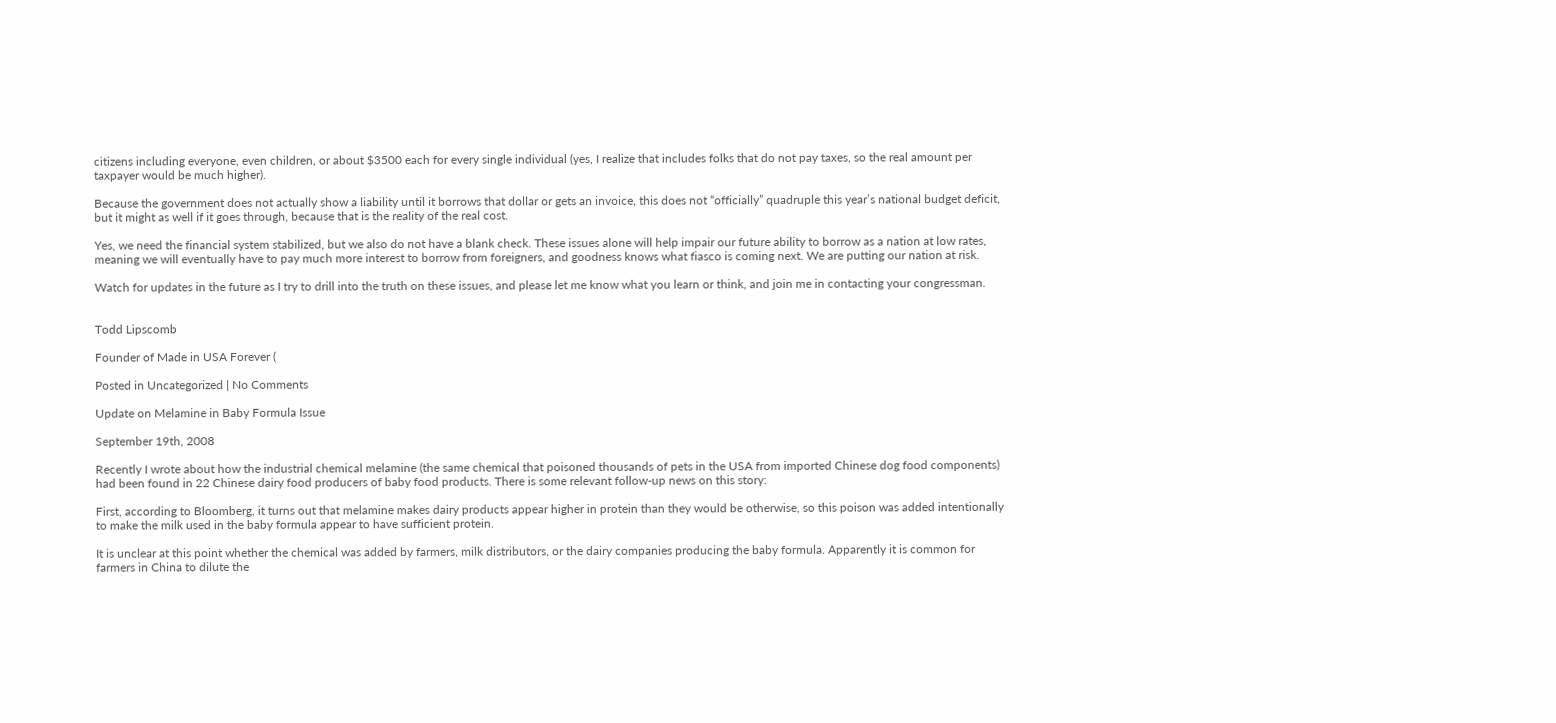citizens including everyone, even children, or about $3500 each for every single individual (yes, I realize that includes folks that do not pay taxes, so the real amount per taxpayer would be much higher).

Because the government does not actually show a liability until it borrows that dollar or gets an invoice, this does not “officially” quadruple this year’s national budget deficit, but it might as well if it goes through, because that is the reality of the real cost.

Yes, we need the financial system stabilized, but we also do not have a blank check. These issues alone will help impair our future ability to borrow as a nation at low rates, meaning we will eventually have to pay much more interest to borrow from foreigners, and goodness knows what fiasco is coming next. We are putting our nation at risk.

Watch for updates in the future as I try to drill into the truth on these issues, and please let me know what you learn or think, and join me in contacting your congressman.


Todd Lipscomb

Founder of Made in USA Forever (

Posted in Uncategorized | No Comments

Update on Melamine in Baby Formula Issue

September 19th, 2008

Recently I wrote about how the industrial chemical melamine (the same chemical that poisoned thousands of pets in the USA from imported Chinese dog food components) had been found in 22 Chinese dairy food producers of baby food products. There is some relevant follow-up news on this story:

First, according to Bloomberg, it turns out that melamine makes dairy products appear higher in protein than they would be otherwise, so this poison was added intentionally to make the milk used in the baby formula appear to have sufficient protein.

It is unclear at this point whether the chemical was added by farmers, milk distributors, or the dairy companies producing the baby formula. Apparently it is common for farmers in China to dilute the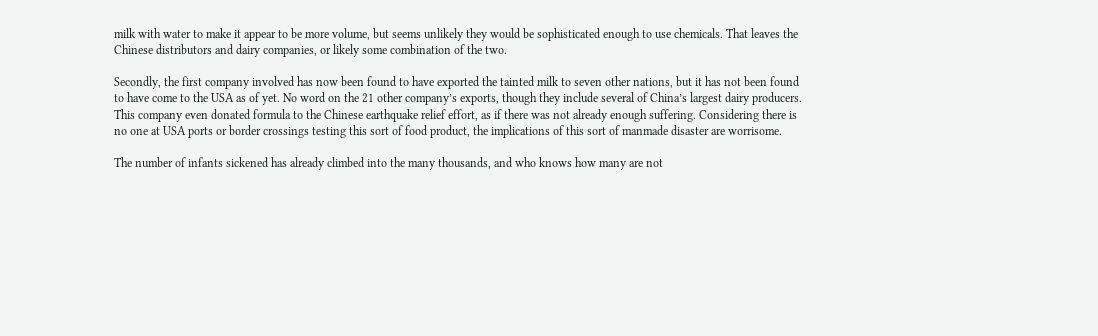milk with water to make it appear to be more volume, but seems unlikely they would be sophisticated enough to use chemicals. That leaves the Chinese distributors and dairy companies, or likely some combination of the two.

Secondly, the first company involved has now been found to have exported the tainted milk to seven other nations, but it has not been found to have come to the USA as of yet. No word on the 21 other company’s exports, though they include several of China’s largest dairy producers. This company even donated formula to the Chinese earthquake relief effort, as if there was not already enough suffering. Considering there is no one at USA ports or border crossings testing this sort of food product, the implications of this sort of manmade disaster are worrisome.

The number of infants sickened has already climbed into the many thousands, and who knows how many are not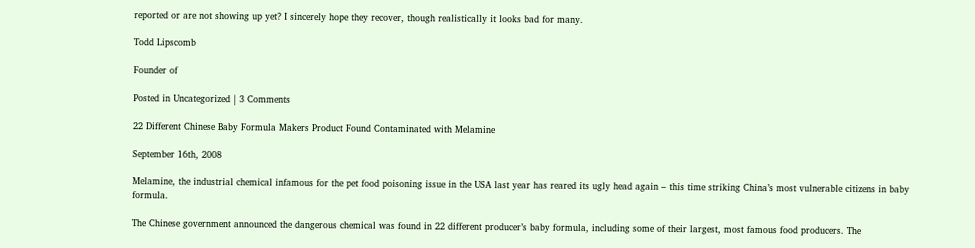reported or are not showing up yet? I sincerely hope they recover, though realistically it looks bad for many.

Todd Lipscomb

Founder of

Posted in Uncategorized | 3 Comments

22 Different Chinese Baby Formula Makers Product Found Contaminated with Melamine

September 16th, 2008

Melamine, the industrial chemical infamous for the pet food poisoning issue in the USA last year has reared its ugly head again – this time striking China’s most vulnerable citizens in baby formula.

The Chinese government announced the dangerous chemical was found in 22 different producer’s baby formula, including some of their largest, most famous food producers. The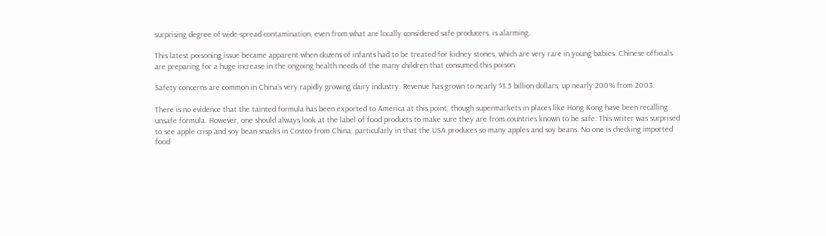surprising degree of wide-spread contamination, even from what are locally considered safe producers, is alarming.

This latest poisoning issue became apparent when dozens of infants had to be treated for kidney stones, which are very rare in young babies. Chinese officials are preparing for a huge increase in the ongoing health needs of the many children that consumed this poison.

Safety concerns are common in China’s very rapidly growing dairy industry. Revenue has grown to nearly $3.5 billion dollars, up nearly 200% from 2003.

There is no evidence that the tainted formula has been exported to America at this point, though supermarkets in places like Hong Kong have been recalling unsafe formula. However, one should always look at the label of food products to make sure they are from countries known to be safe. This writer was surprised to see apple crisp and soy bean snacks in Costco from China, particularly in that the USA produces so many apples and soy beans. No one is checking imported food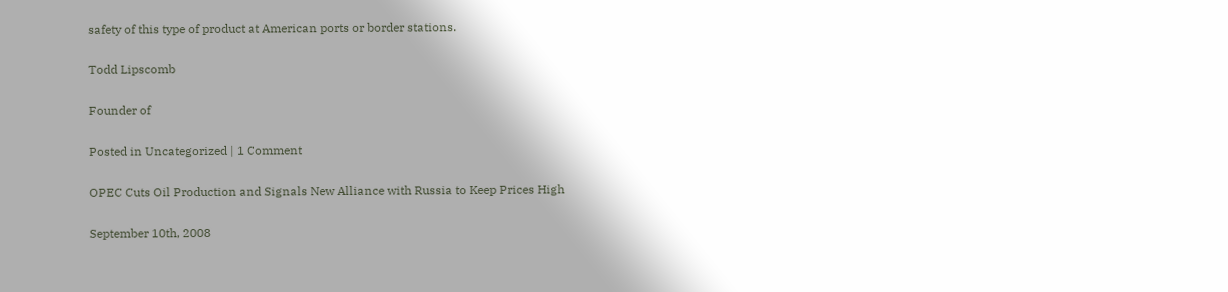safety of this type of product at American ports or border stations.

Todd Lipscomb

Founder of

Posted in Uncategorized | 1 Comment

OPEC Cuts Oil Production and Signals New Alliance with Russia to Keep Prices High

September 10th, 2008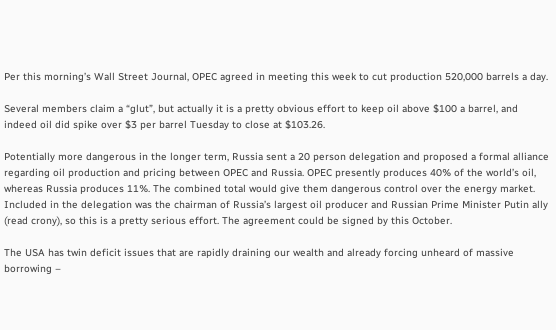Per this morning’s Wall Street Journal, OPEC agreed in meeting this week to cut production 520,000 barrels a day.

Several members claim a “glut”, but actually it is a pretty obvious effort to keep oil above $100 a barrel, and indeed oil did spike over $3 per barrel Tuesday to close at $103.26.

Potentially more dangerous in the longer term, Russia sent a 20 person delegation and proposed a formal alliance regarding oil production and pricing between OPEC and Russia. OPEC presently produces 40% of the world’s oil, whereas Russia produces 11%. The combined total would give them dangerous control over the energy market. Included in the delegation was the chairman of Russia’s largest oil producer and Russian Prime Minister Putin ally (read crony), so this is a pretty serious effort. The agreement could be signed by this October.

The USA has twin deficit issues that are rapidly draining our wealth and already forcing unheard of massive borrowing –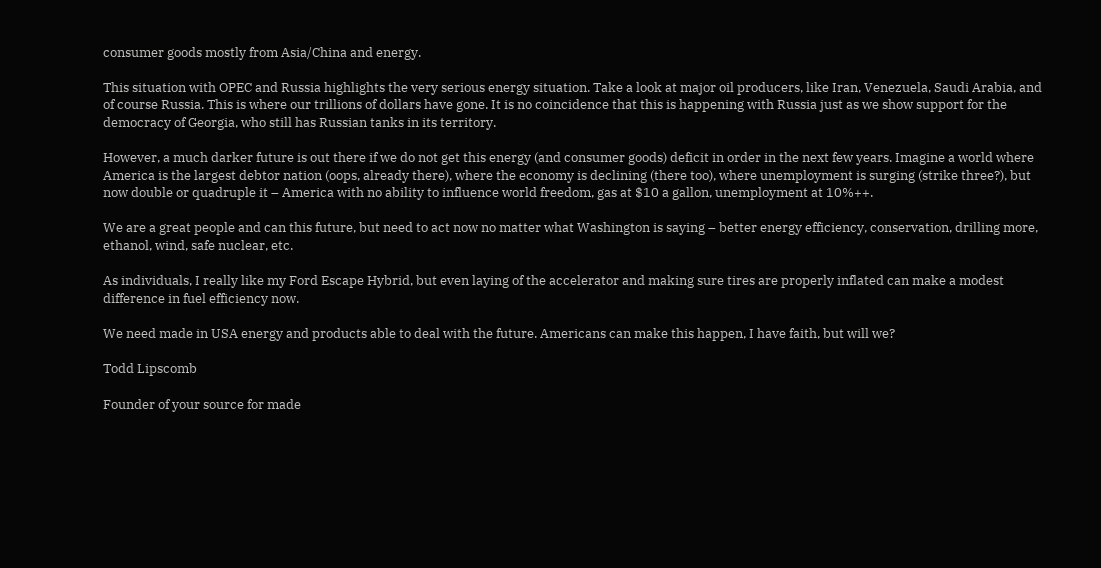consumer goods mostly from Asia/China and energy.

This situation with OPEC and Russia highlights the very serious energy situation. Take a look at major oil producers, like Iran, Venezuela, Saudi Arabia, and of course Russia. This is where our trillions of dollars have gone. It is no coincidence that this is happening with Russia just as we show support for the democracy of Georgia, who still has Russian tanks in its territory.

However, a much darker future is out there if we do not get this energy (and consumer goods) deficit in order in the next few years. Imagine a world where America is the largest debtor nation (oops, already there), where the economy is declining (there too), where unemployment is surging (strike three?), but now double or quadruple it – America with no ability to influence world freedom, gas at $10 a gallon, unemployment at 10%++.

We are a great people and can this future, but need to act now no matter what Washington is saying – better energy efficiency, conservation, drilling more, ethanol, wind, safe nuclear, etc.

As individuals, I really like my Ford Escape Hybrid, but even laying of the accelerator and making sure tires are properly inflated can make a modest difference in fuel efficiency now.

We need made in USA energy and products able to deal with the future. Americans can make this happen, I have faith, but will we?

Todd Lipscomb

Founder of your source for made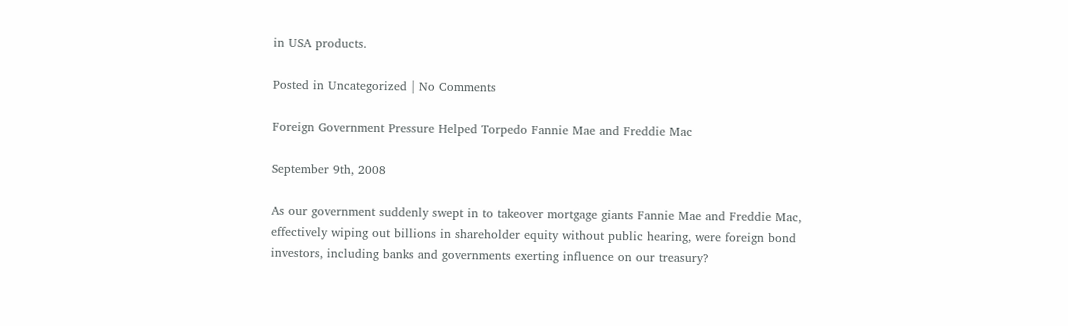in USA products.

Posted in Uncategorized | No Comments

Foreign Government Pressure Helped Torpedo Fannie Mae and Freddie Mac

September 9th, 2008

As our government suddenly swept in to takeover mortgage giants Fannie Mae and Freddie Mac, effectively wiping out billions in shareholder equity without public hearing, were foreign bond investors, including banks and governments exerting influence on our treasury?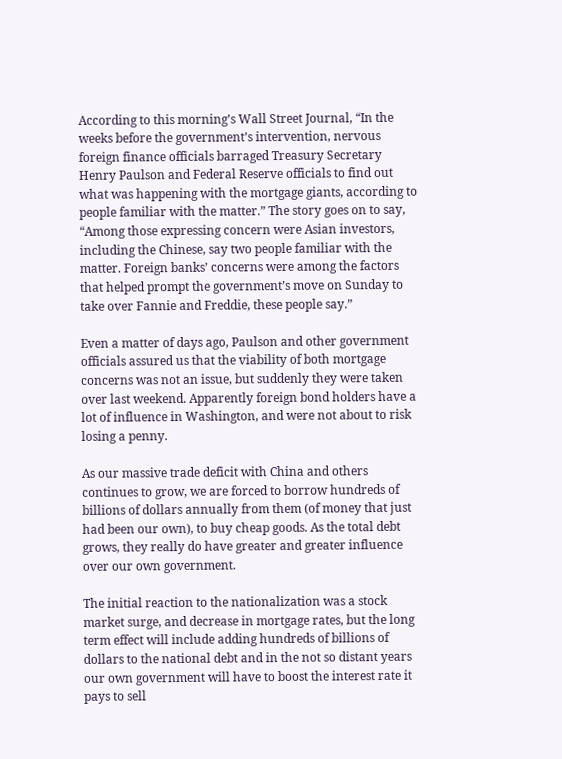According to this morning’s Wall Street Journal, “In the weeks before the government’s intervention, nervous foreign finance officials barraged Treasury Secretary Henry Paulson and Federal Reserve officials to find out what was happening with the mortgage giants, according to people familiar with the matter.” The story goes on to say, “Among those expressing concern were Asian investors, including the Chinese, say two people familiar with the matter. Foreign banks’ concerns were among the factors that helped prompt the government’s move on Sunday to take over Fannie and Freddie, these people say.”

Even a matter of days ago, Paulson and other government officials assured us that the viability of both mortgage concerns was not an issue, but suddenly they were taken over last weekend. Apparently foreign bond holders have a lot of influence in Washington, and were not about to risk losing a penny.

As our massive trade deficit with China and others continues to grow, we are forced to borrow hundreds of billions of dollars annually from them (of money that just had been our own), to buy cheap goods. As the total debt grows, they really do have greater and greater influence over our own government.

The initial reaction to the nationalization was a stock market surge, and decrease in mortgage rates, but the long term effect will include adding hundreds of billions of dollars to the national debt and in the not so distant years our own government will have to boost the interest rate it pays to sell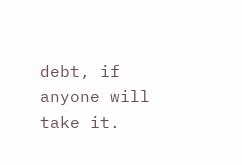debt, if anyone will take it.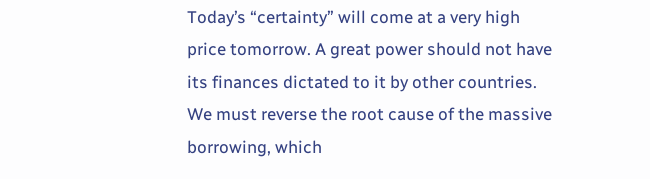Today’s “certainty” will come at a very high price tomorrow. A great power should not have its finances dictated to it by other countries. We must reverse the root cause of the massive borrowing, which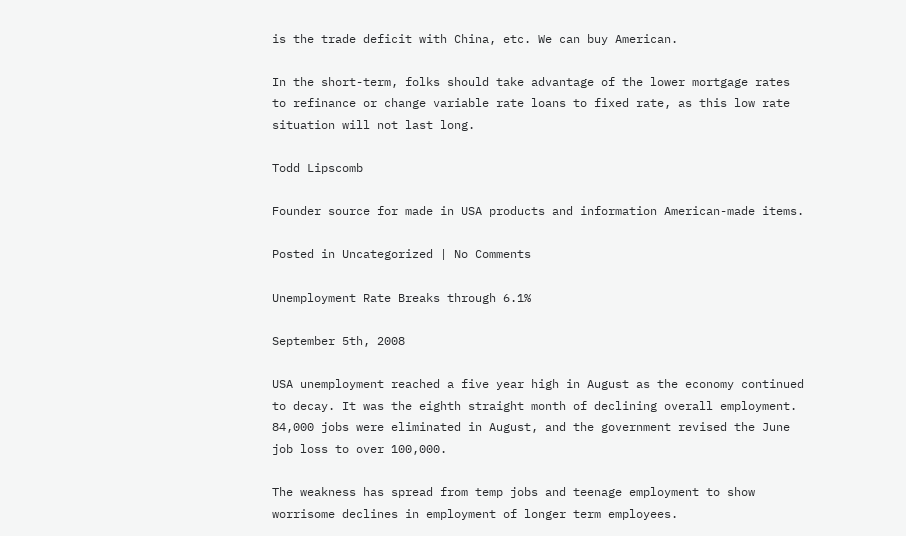is the trade deficit with China, etc. We can buy American.

In the short-term, folks should take advantage of the lower mortgage rates to refinance or change variable rate loans to fixed rate, as this low rate situation will not last long.

Todd Lipscomb

Founder source for made in USA products and information American-made items.

Posted in Uncategorized | No Comments

Unemployment Rate Breaks through 6.1%

September 5th, 2008

USA unemployment reached a five year high in August as the economy continued to decay. It was the eighth straight month of declining overall employment. 84,000 jobs were eliminated in August, and the government revised the June job loss to over 100,000.

The weakness has spread from temp jobs and teenage employment to show worrisome declines in employment of longer term employees.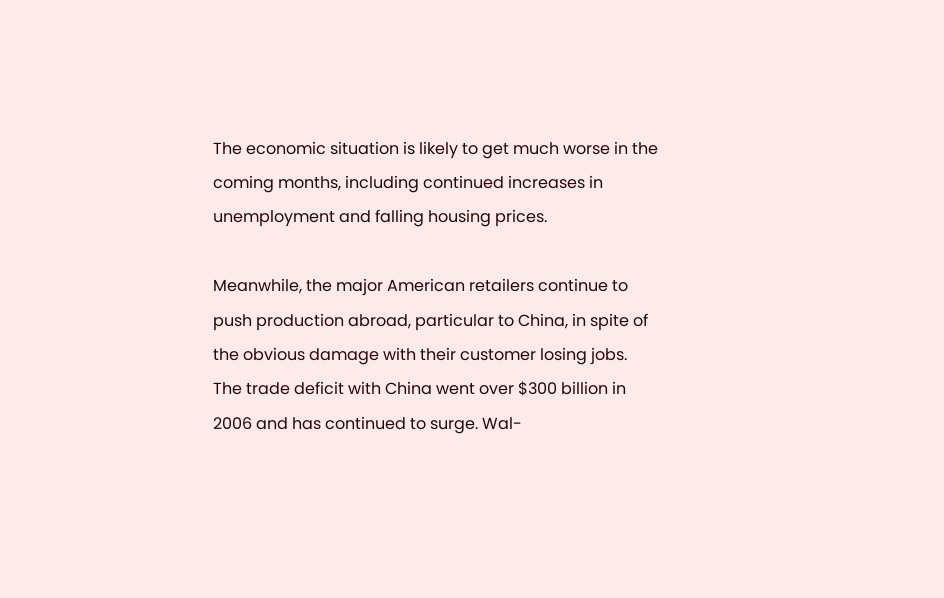The economic situation is likely to get much worse in the coming months, including continued increases in unemployment and falling housing prices.

Meanwhile, the major American retailers continue to push production abroad, particular to China, in spite of the obvious damage with their customer losing jobs. The trade deficit with China went over $300 billion in 2006 and has continued to surge. Wal-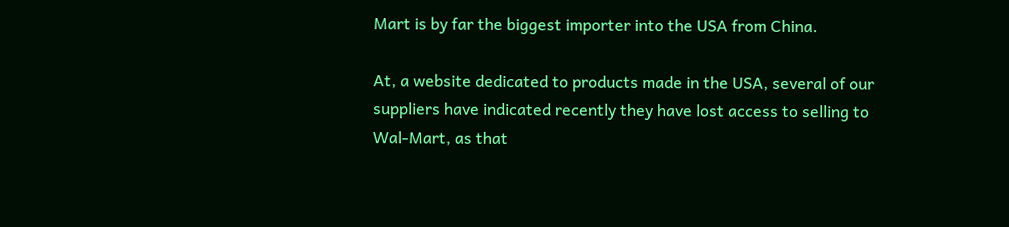Mart is by far the biggest importer into the USA from China.

At, a website dedicated to products made in the USA, several of our suppliers have indicated recently they have lost access to selling to Wal-Mart, as that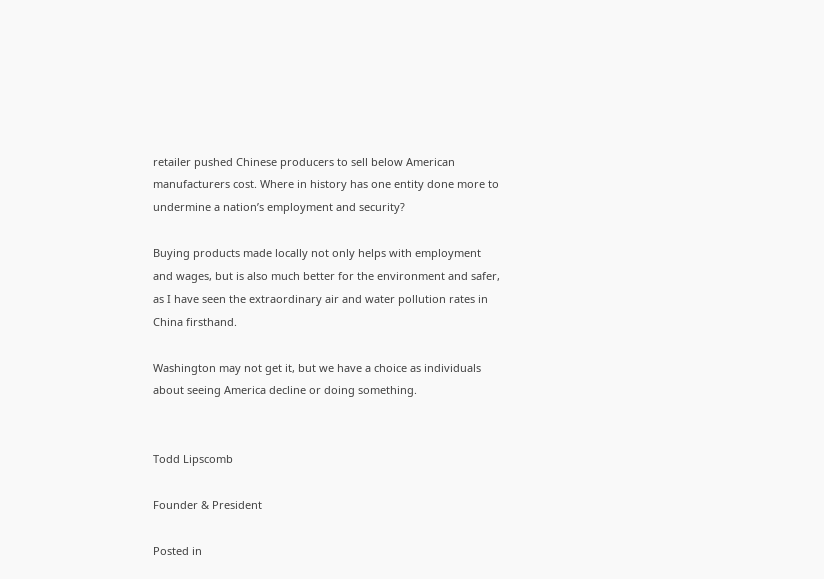retailer pushed Chinese producers to sell below American manufacturers cost. Where in history has one entity done more to undermine a nation’s employment and security?

Buying products made locally not only helps with employment and wages, but is also much better for the environment and safer, as I have seen the extraordinary air and water pollution rates in China firsthand.

Washington may not get it, but we have a choice as individuals about seeing America decline or doing something.


Todd Lipscomb

Founder & President

Posted in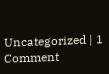Uncategorized | 1 Comment